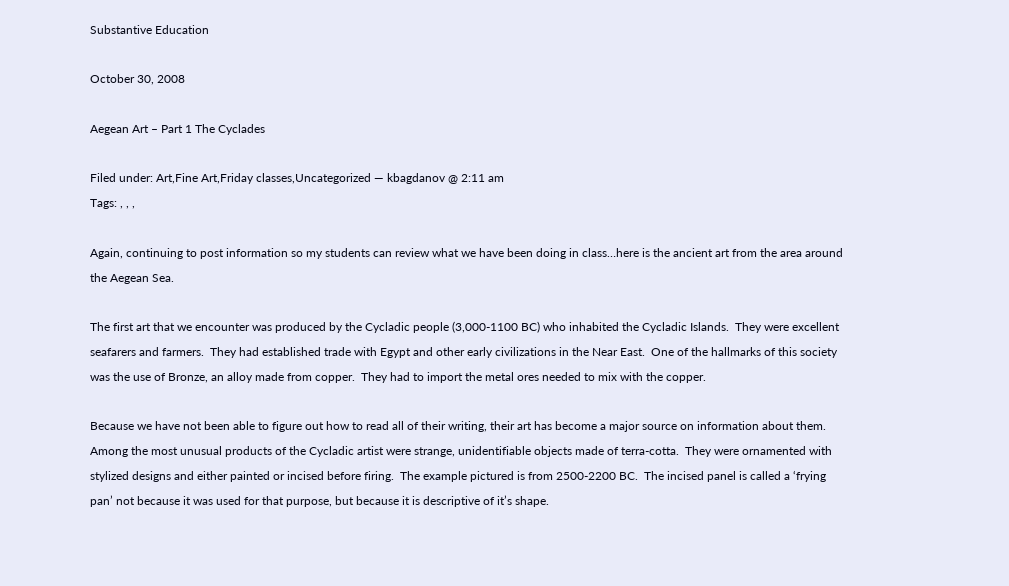Substantive Education

October 30, 2008

Aegean Art – Part 1 The Cyclades

Filed under: Art,Fine Art,Friday classes,Uncategorized — kbagdanov @ 2:11 am
Tags: , , ,

Again, continuing to post information so my students can review what we have been doing in class…here is the ancient art from the area around the Aegean Sea.

The first art that we encounter was produced by the Cycladic people (3,000-1100 BC) who inhabited the Cycladic Islands.  They were excellent seafarers and farmers.  They had established trade with Egypt and other early civilizations in the Near East.  One of the hallmarks of this society was the use of Bronze, an alloy made from copper.  They had to import the metal ores needed to mix with the copper.

Because we have not been able to figure out how to read all of their writing, their art has become a major source on information about them.  Among the most unusual products of the Cycladic artist were strange, unidentifiable objects made of terra-cotta.  They were ornamented with stylized designs and either painted or incised before firing.  The example pictured is from 2500-2200 BC.  The incised panel is called a ‘frying pan’ not because it was used for that purpose, but because it is descriptive of it’s shape.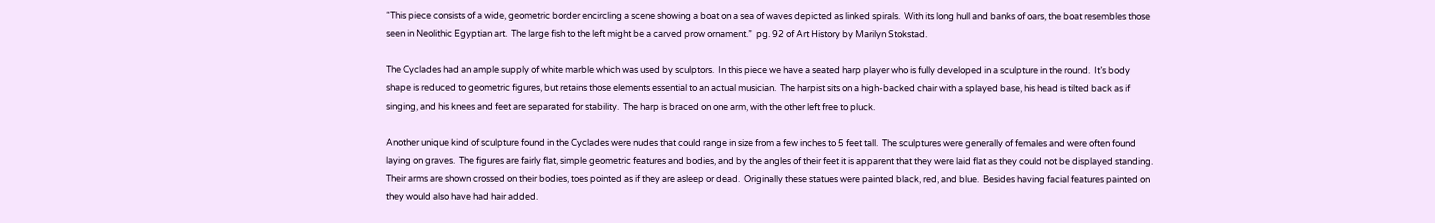“This piece consists of a wide, geometric border encircling a scene showing a boat on a sea of waves depicted as linked spirals.  With its long hull and banks of oars, the boat resembles those seen in Neolithic Egyptian art.  The large fish to the left might be a carved prow ornament.”  pg. 92 of Art History by Marilyn Stokstad.

The Cyclades had an ample supply of white marble which was used by sculptors.  In this piece we have a seated harp player who is fully developed in a sculpture in the round.  It’s body shape is reduced to geometric figures, but retains those elements essential to an actual musician.  The harpist sits on a high-backed chair with a splayed base, his head is tilted back as if singing, and his knees and feet are separated for stability.  The harp is braced on one arm, with the other left free to pluck.

Another unique kind of sculpture found in the Cyclades were nudes that could range in size from a few inches to 5 feet tall.  The sculptures were generally of females and were often found laying on graves.  The figures are fairly flat, simple geometric features and bodies, and by the angles of their feet it is apparent that they were laid flat as they could not be displayed standing.  Their arms are shown crossed on their bodies, toes pointed as if they are asleep or dead.  Originally these statues were painted black, red, and blue.  Besides having facial features painted on they would also have had hair added.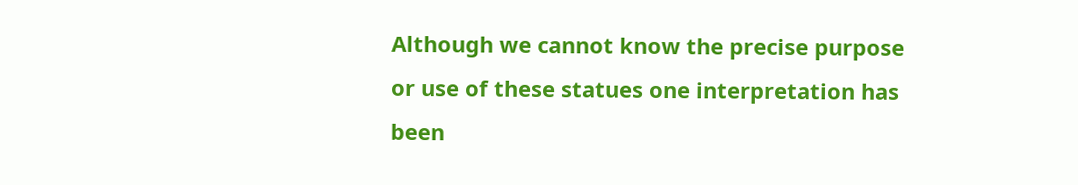Although we cannot know the precise purpose or use of these statues one interpretation has been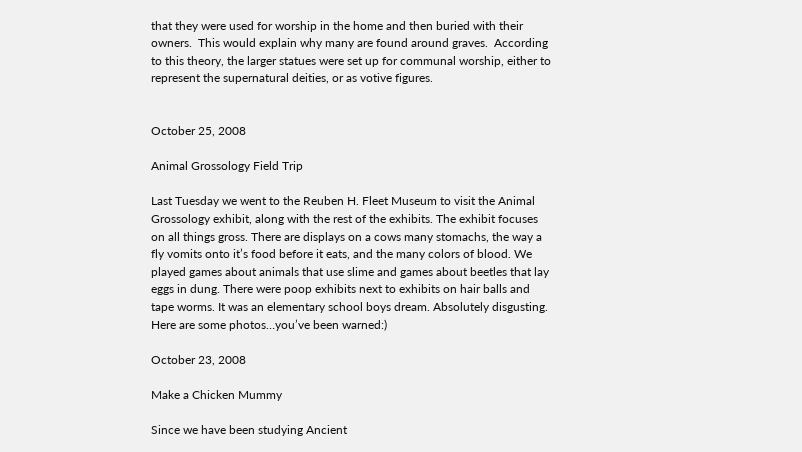that they were used for worship in the home and then buried with their owners.  This would explain why many are found around graves.  According to this theory, the larger statues were set up for communal worship, either to represent the supernatural deities, or as votive figures.


October 25, 2008

Animal Grossology Field Trip

Last Tuesday we went to the Reuben H. Fleet Museum to visit the Animal Grossology exhibit, along with the rest of the exhibits. The exhibit focuses on all things gross. There are displays on a cows many stomachs, the way a fly vomits onto it’s food before it eats, and the many colors of blood. We played games about animals that use slime and games about beetles that lay eggs in dung. There were poop exhibits next to exhibits on hair balls and tape worms. It was an elementary school boys dream. Absolutely disgusting. Here are some photos…you’ve been warned:)

October 23, 2008

Make a Chicken Mummy

Since we have been studying Ancient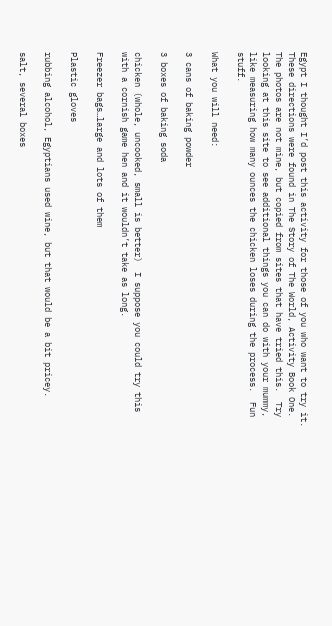Egypt I thought I’d post this activity for those of you who want to try it.  These directions were found in The Story of The World, Activity Book One.  The photos are not mine, but copied from sites that have tried this.  Try looking at this site to see additional things you can do with your mummy, like measuring how many ounces the chicken loses during the process.  Fun stuff.

What you will need:

3 cans of baking powder

3 boxes of baking soda

chicken (whole, uncooked, small is better)  I suppose you could try this with a cornish game hen and it wouldn’t take as long.

Freezer bags…large and lots of them

Plastic gloves

rubbing alcohol, Egyptians used wine, but that would be a bit pricey.

salt, several boxes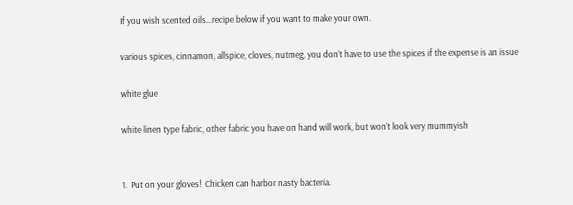If you wish scented oils…recipe below if you want to make your own.

various spices, cinnamon, allspice, cloves, nutmeg, you don’t have to use the spices if the expense is an issue

white glue

white linen type fabric, other fabric you have on hand will work, but won’t look very mummyish


1.  Put on your gloves!  Chicken can harbor nasty bacteria.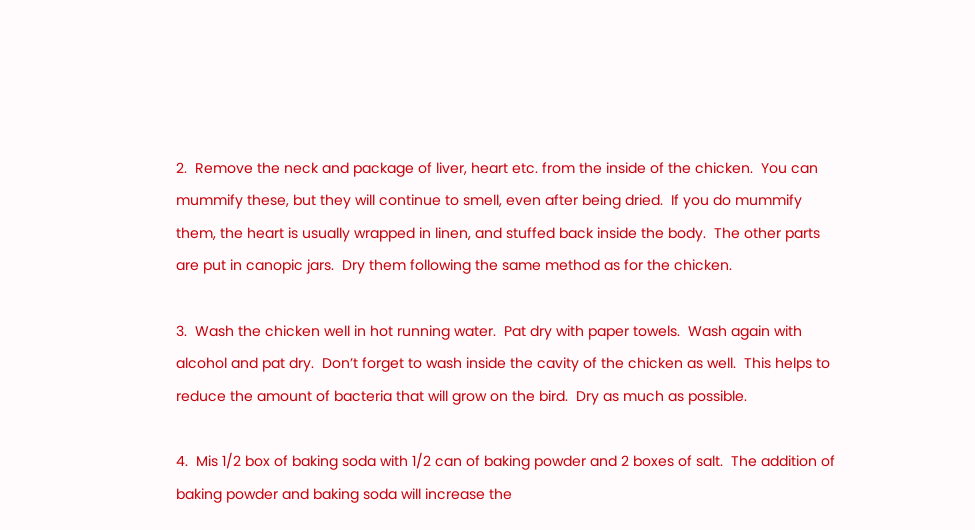2.  Remove the neck and package of liver, heart etc. from the inside of the chicken.  You can mummify these, but they will continue to smell, even after being dried.  If you do mummify them, the heart is usually wrapped in linen, and stuffed back inside the body.  The other parts are put in canopic jars.  Dry them following the same method as for the chicken.

3.  Wash the chicken well in hot running water.  Pat dry with paper towels.  Wash again with alcohol and pat dry.  Don’t forget to wash inside the cavity of the chicken as well.  This helps to reduce the amount of bacteria that will grow on the bird.  Dry as much as possible.

4.  Mis 1/2 box of baking soda with 1/2 can of baking powder and 2 boxes of salt.  The addition of baking powder and baking soda will increase the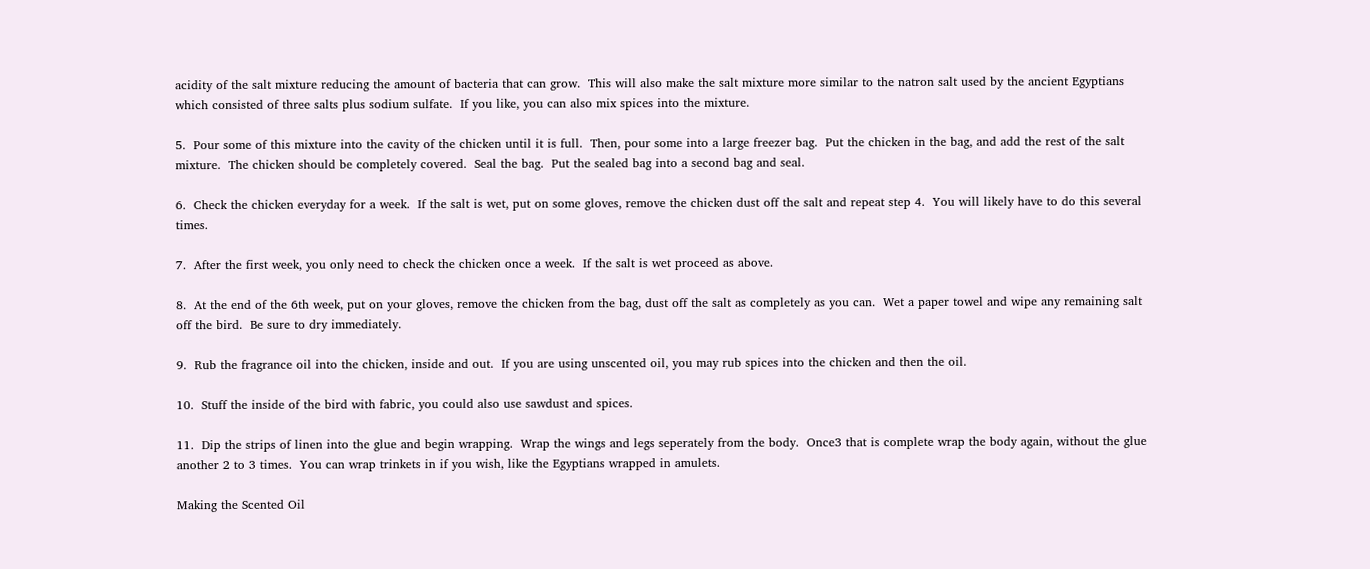acidity of the salt mixture reducing the amount of bacteria that can grow.  This will also make the salt mixture more similar to the natron salt used by the ancient Egyptians which consisted of three salts plus sodium sulfate.  If you like, you can also mix spices into the mixture.

5.  Pour some of this mixture into the cavity of the chicken until it is full.  Then, pour some into a large freezer bag.  Put the chicken in the bag, and add the rest of the salt mixture.  The chicken should be completely covered.  Seal the bag.  Put the sealed bag into a second bag and seal.

6.  Check the chicken everyday for a week.  If the salt is wet, put on some gloves, remove the chicken dust off the salt and repeat step 4.  You will likely have to do this several times.

7.  After the first week, you only need to check the chicken once a week.  If the salt is wet proceed as above.

8.  At the end of the 6th week, put on your gloves, remove the chicken from the bag, dust off the salt as completely as you can.  Wet a paper towel and wipe any remaining salt off the bird.  Be sure to dry immediately.

9.  Rub the fragrance oil into the chicken, inside and out.  If you are using unscented oil, you may rub spices into the chicken and then the oil.

10.  Stuff the inside of the bird with fabric, you could also use sawdust and spices.

11.  Dip the strips of linen into the glue and begin wrapping.  Wrap the wings and legs seperately from the body.  Once3 that is complete wrap the body again, without the glue another 2 to 3 times.  You can wrap trinkets in if you wish, like the Egyptians wrapped in amulets.

Making the Scented Oil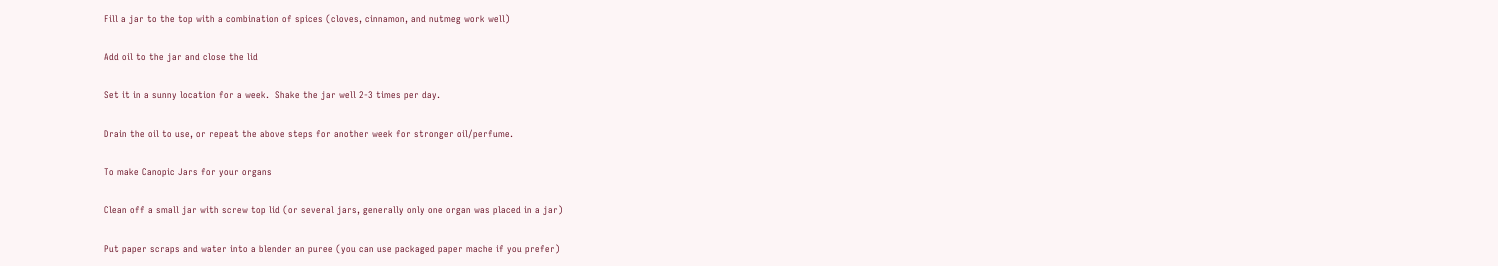Fill a jar to the top with a combination of spices (cloves, cinnamon, and nutmeg work well)

Add oil to the jar and close the lid

Set it in a sunny location for a week.  Shake the jar well 2-3 times per day.

Drain the oil to use, or repeat the above steps for another week for stronger oil/perfume.

To make Canopic Jars for your organs

Clean off a small jar with screw top lid (or several jars, generally only one organ was placed in a jar)

Put paper scraps and water into a blender an puree (you can use packaged paper mache if you prefer)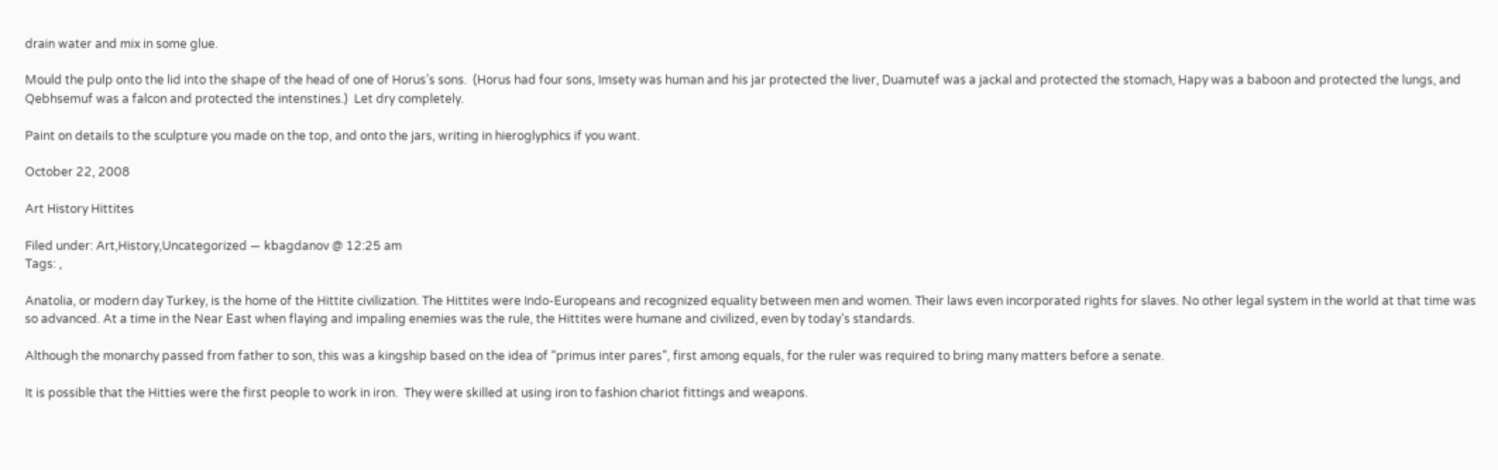drain water and mix in some glue.

Mould the pulp onto the lid into the shape of the head of one of Horus’s sons.  (Horus had four sons, Imsety was human and his jar protected the liver, Duamutef was a jackal and protected the stomach, Hapy was a baboon and protected the lungs, and Qebhsemuf was a falcon and protected the intenstines.)  Let dry completely.

Paint on details to the sculpture you made on the top, and onto the jars, writing in hieroglyphics if you want.

October 22, 2008

Art History Hittites

Filed under: Art,History,Uncategorized — kbagdanov @ 12:25 am
Tags: ,

Anatolia, or modern day Turkey, is the home of the Hittite civilization. The Hittites were Indo-Europeans and recognized equality between men and women. Their laws even incorporated rights for slaves. No other legal system in the world at that time was so advanced. At a time in the Near East when flaying and impaling enemies was the rule, the Hittites were humane and civilized, even by today’s standards.

Although the monarchy passed from father to son, this was a kingship based on the idea of “primus inter pares”, first among equals, for the ruler was required to bring many matters before a senate.

It is possible that the Hitties were the first people to work in iron.  They were skilled at using iron to fashion chariot fittings and weapons.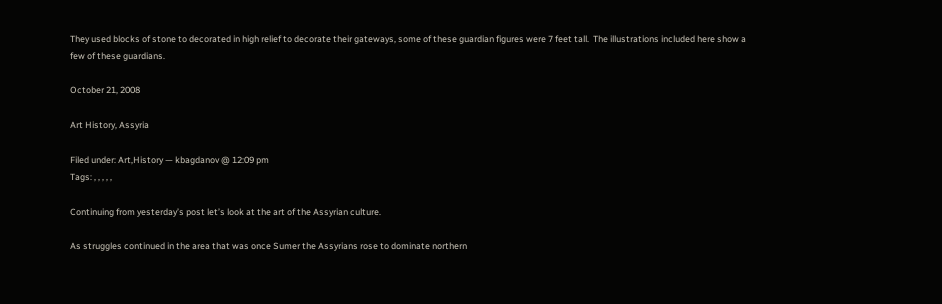They used blocks of stone to decorated in high relief to decorate their gateways, some of these guardian figures were 7 feet tall.  The illustrations included here show a few of these guardians.

October 21, 2008

Art History, Assyria

Filed under: Art,History — kbagdanov @ 12:09 pm
Tags: , , , , ,

Continuing from yesterday’s post let’s look at the art of the Assyrian culture.

As struggles continued in the area that was once Sumer the Assyrians rose to dominate northern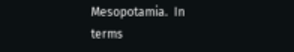Mesopotamia.  In terms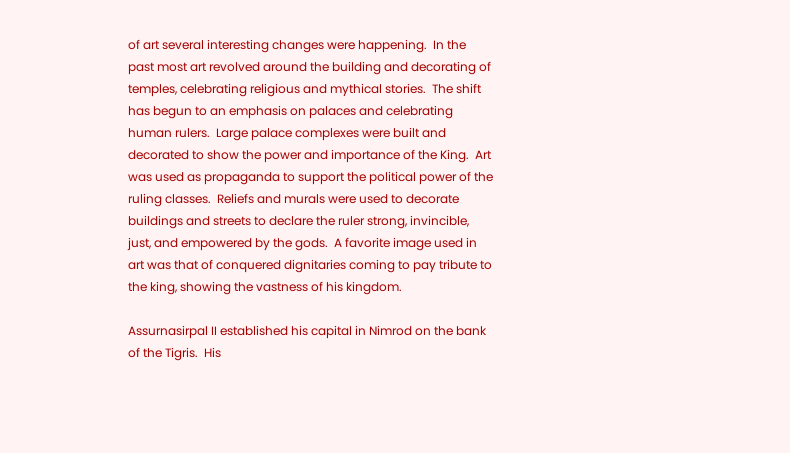of art several interesting changes were happening.  In the past most art revolved around the building and decorating of temples, celebrating religious and mythical stories.  The shift has begun to an emphasis on palaces and celebrating human rulers.  Large palace complexes were built and decorated to show the power and importance of the King.  Art was used as propaganda to support the political power of the ruling classes.  Reliefs and murals were used to decorate buildings and streets to declare the ruler strong, invincible, just, and empowered by the gods.  A favorite image used in art was that of conquered dignitaries coming to pay tribute to the king, showing the vastness of his kingdom.

Assurnasirpal II established his capital in Nimrod on the bank of the Tigris.  His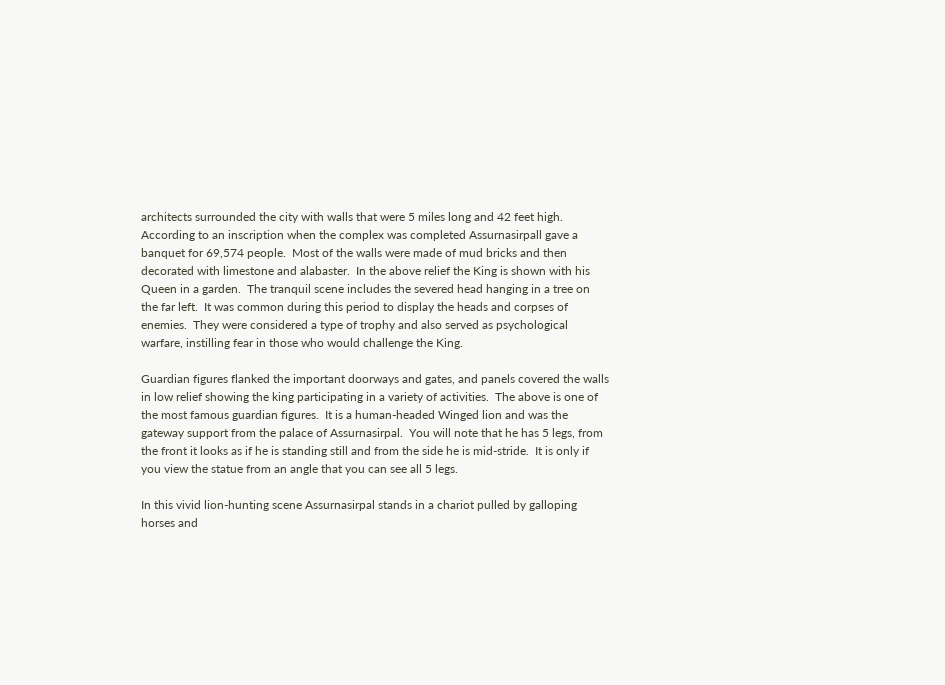architects surrounded the city with walls that were 5 miles long and 42 feet high.  According to an inscription when the complex was completed Assurnasirpall gave a banquet for 69,574 people.  Most of the walls were made of mud bricks and then decorated with limestone and alabaster.  In the above relief the King is shown with his Queen in a garden.  The tranquil scene includes the severed head hanging in a tree on the far left.  It was common during this period to display the heads and corpses of enemies.  They were considered a type of trophy and also served as psychological warfare, instilling fear in those who would challenge the King.

Guardian figures flanked the important doorways and gates, and panels covered the walls in low relief showing the king participating in a variety of activities.  The above is one of the most famous guardian figures.  It is a human-headed Winged lion and was the gateway support from the palace of Assurnasirpal.  You will note that he has 5 legs, from the front it looks as if he is standing still and from the side he is mid-stride.  It is only if you view the statue from an angle that you can see all 5 legs.

In this vivid lion-hunting scene Assurnasirpal stands in a chariot pulled by galloping horses and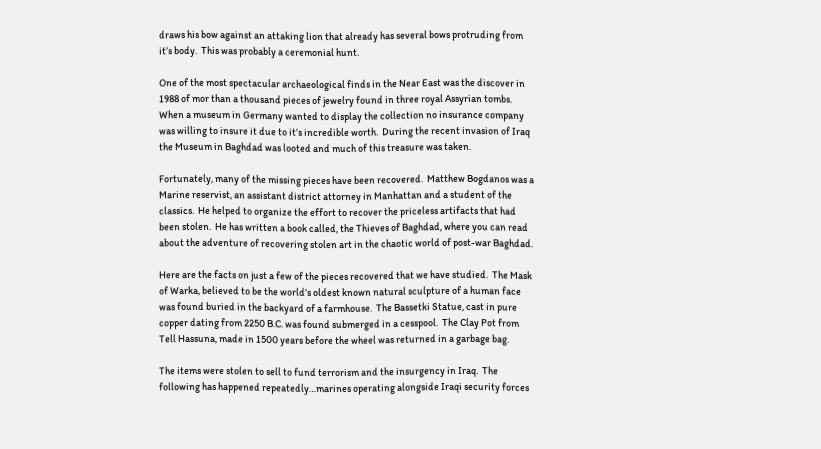draws his bow against an attaking lion that already has several bows protruding from it’s body.  This was probably a ceremonial hunt.

One of the most spectacular archaeological finds in the Near East was the discover in 1988 of mor than a thousand pieces of jewelry found in three royal Assyrian tombs.  When a museum in Germany wanted to display the collection no insurance company was willing to insure it due to it’s incredible worth.  During the recent invasion of Iraq the Museum in Baghdad was looted and much of this treasure was taken.

Fortunately, many of the missing pieces have been recovered.  Matthew Bogdanos was a Marine reservist, an assistant district attorney in Manhattan and a student of the classics.  He helped to organize the effort to recover the priceless artifacts that had been stolen.  He has written a book called, the Thieves of Baghdad, where you can read about the adventure of recovering stolen art in the chaotic world of post-war Baghdad.

Here are the facts on just a few of the pieces recovered that we have studied.  The Mask of Warka, believed to be the world’s oldest known natural sculpture of a human face was found buried in the backyard of a farmhouse.  The Bassetki Statue, cast in pure copper dating from 2250 B.C. was found submerged in a cesspool.  The Clay Pot from Tell Hassuna, made in 1500 years before the wheel was returned in a garbage bag.

The items were stolen to sell to fund terrorism and the insurgency in Iraq.  The following has happened repeatedly…marines operating alongside Iraqi security forces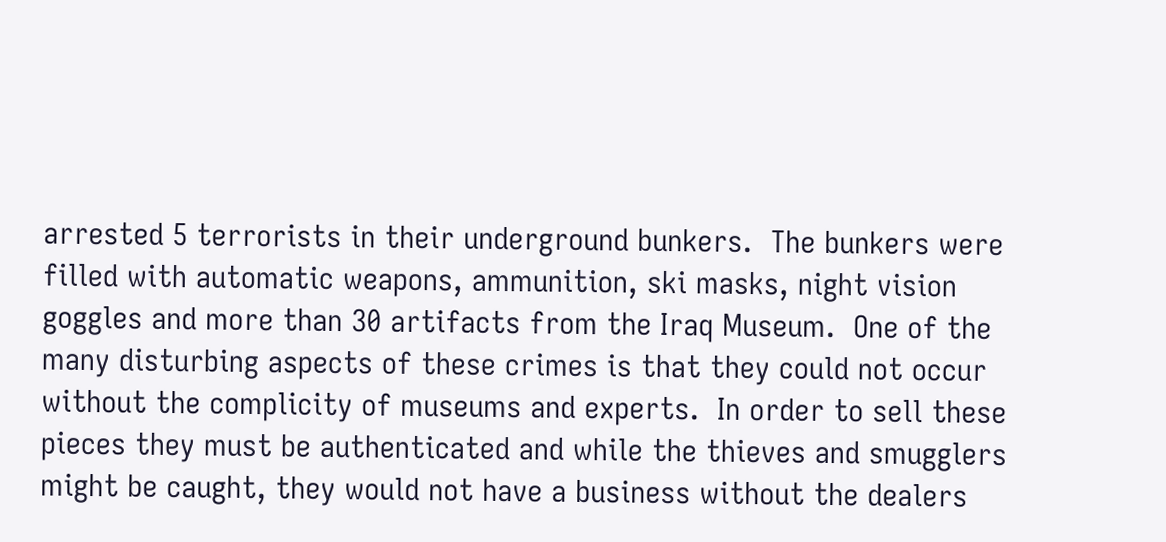arrested 5 terrorists in their underground bunkers.  The bunkers were filled with automatic weapons, ammunition, ski masks, night vision goggles and more than 30 artifacts from the Iraq Museum.  One of the many disturbing aspects of these crimes is that they could not occur without the complicity of museums and experts.  In order to sell these pieces they must be authenticated and while the thieves and smugglers might be caught, they would not have a business without the dealers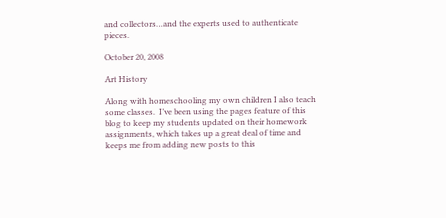and collectors…and the experts used to authenticate pieces.

October 20, 2008

Art History

Along with homeschooling my own children I also teach some classes.  I’ve been using the pages feature of this blog to keep my students updated on their homework assignments, which takes up a great deal of time and keeps me from adding new posts to this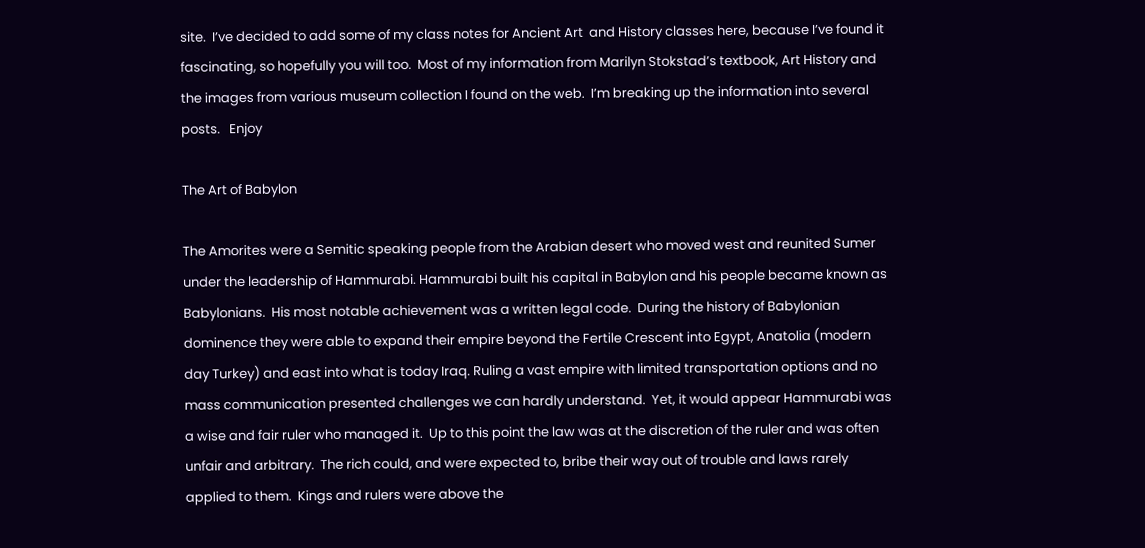site.  I’ve decided to add some of my class notes for Ancient Art  and History classes here, because I’ve found it fascinating, so hopefully you will too.  Most of my information from Marilyn Stokstad’s textbook, Art History and the images from various museum collection I found on the web.  I’m breaking up the information into several posts.   Enjoy

The Art of Babylon

The Amorites were a Semitic speaking people from the Arabian desert who moved west and reunited Sumer under the leadership of Hammurabi. Hammurabi built his capital in Babylon and his people became known as Babylonians.  His most notable achievement was a written legal code.  During the history of Babylonian dominence they were able to expand their empire beyond the Fertile Crescent into Egypt, Anatolia (modern day Turkey) and east into what is today Iraq. Ruling a vast empire with limited transportation options and no mass communication presented challenges we can hardly understand.  Yet, it would appear Hammurabi was a wise and fair ruler who managed it.  Up to this point the law was at the discretion of the ruler and was often unfair and arbitrary.  The rich could, and were expected to, bribe their way out of trouble and laws rarely applied to them.  Kings and rulers were above the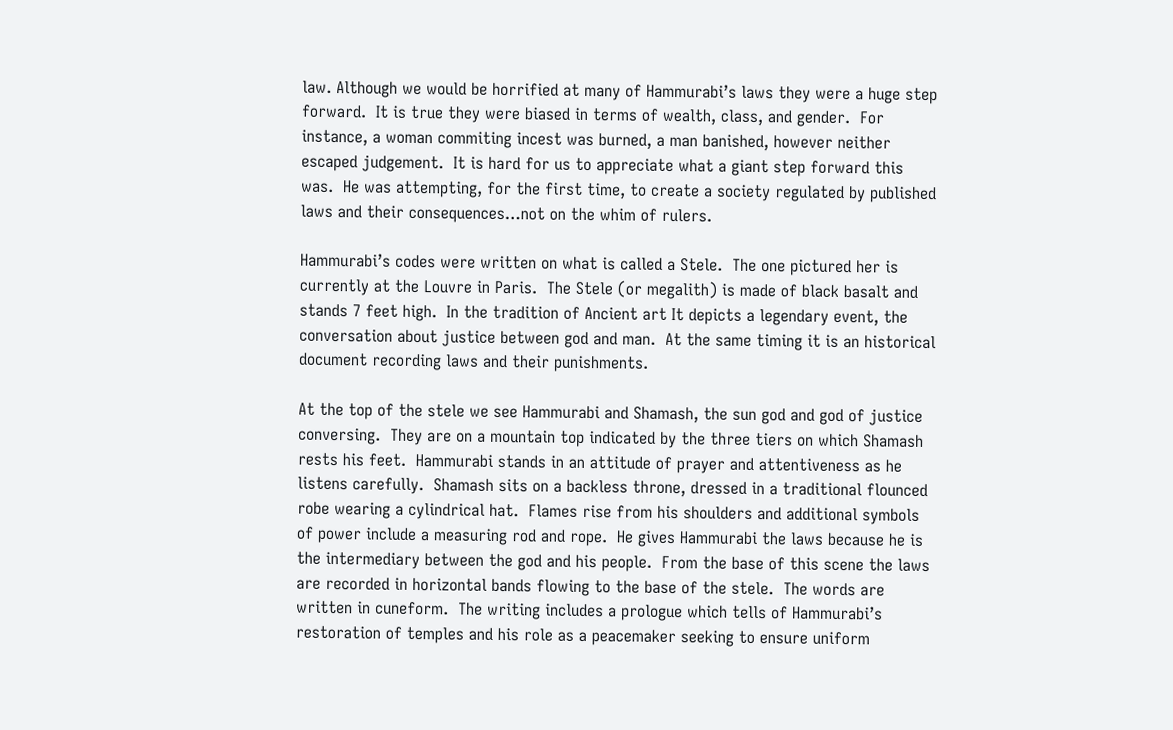law. Although we would be horrified at many of Hammurabi’s laws they were a huge step forward.  It is true they were biased in terms of wealth, class, and gender.  For instance, a woman commiting incest was burned, a man banished, however neither escaped judgement.  It is hard for us to appreciate what a giant step forward this was.  He was attempting, for the first time, to create a society regulated by published laws and their consequences…not on the whim of rulers.

Hammurabi’s codes were written on what is called a Stele.  The one pictured her is currently at the Louvre in Paris.  The Stele (or megalith) is made of black basalt and stands 7 feet high.  In the tradition of Ancient art It depicts a legendary event, the conversation about justice between god and man.  At the same timing it is an historical document recording laws and their punishments.

At the top of the stele we see Hammurabi and Shamash, the sun god and god of justice conversing.  They are on a mountain top indicated by the three tiers on which Shamash rests his feet.  Hammurabi stands in an attitude of prayer and attentiveness as he listens carefully.  Shamash sits on a backless throne, dressed in a traditional flounced robe wearing a cylindrical hat.  Flames rise from his shoulders and additional symbols of power include a measuring rod and rope.  He gives Hammurabi the laws because he is the intermediary between the god and his people.  From the base of this scene the laws are recorded in horizontal bands flowing to the base of the stele.  The words are written in cuneform.  The writing includes a prologue which tells of Hammurabi’s restoration of temples and his role as a peacemaker seeking to ensure uniform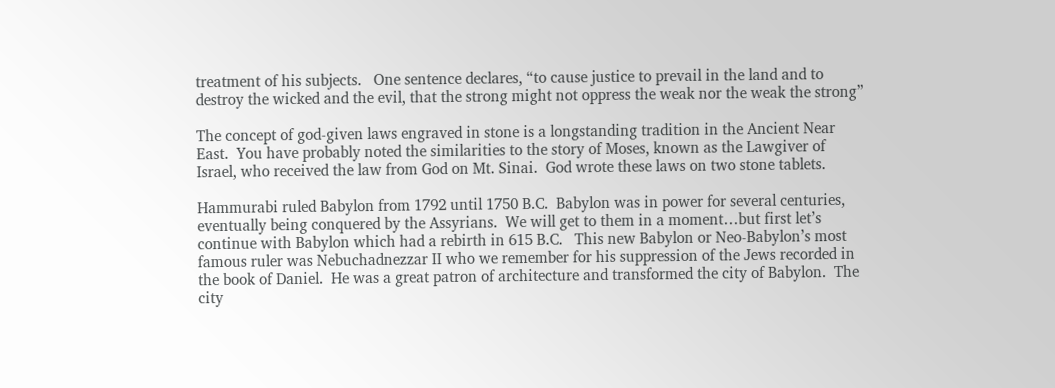treatment of his subjects.   One sentence declares, “to cause justice to prevail in the land and to destroy the wicked and the evil, that the strong might not oppress the weak nor the weak the strong”

The concept of god-given laws engraved in stone is a longstanding tradition in the Ancient Near East.  You have probably noted the similarities to the story of Moses, known as the Lawgiver of Israel, who received the law from God on Mt. Sinai.  God wrote these laws on two stone tablets.

Hammurabi ruled Babylon from 1792 until 1750 B.C.  Babylon was in power for several centuries, eventually being conquered by the Assyrians.  We will get to them in a moment…but first let’s continue with Babylon which had a rebirth in 615 B.C.   This new Babylon or Neo-Babylon’s most famous ruler was Nebuchadnezzar II who we remember for his suppression of the Jews recorded in the book of Daniel.  He was a great patron of architecture and transformed the city of Babylon.  The city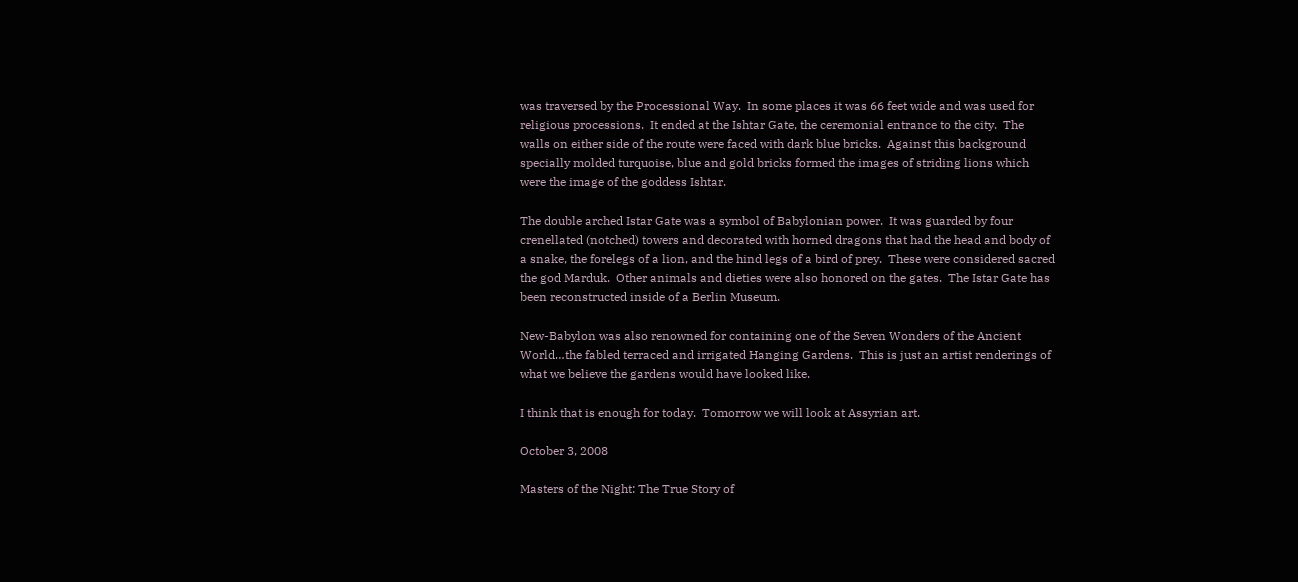was traversed by the Processional Way.  In some places it was 66 feet wide and was used for religious processions.  It ended at the Ishtar Gate, the ceremonial entrance to the city.  The walls on either side of the route were faced with dark blue bricks.  Against this background specially molded turquoise, blue and gold bricks formed the images of striding lions which were the image of the goddess Ishtar.

The double arched Istar Gate was a symbol of Babylonian power.  It was guarded by four crenellated (notched) towers and decorated with horned dragons that had the head and body of a snake, the forelegs of a lion, and the hind legs of a bird of prey.  These were considered sacred the god Marduk.  Other animals and dieties were also honored on the gates.  The Istar Gate has been reconstructed inside of a Berlin Museum.

New-Babylon was also renowned for containing one of the Seven Wonders of the Ancient World…the fabled terraced and irrigated Hanging Gardens.  This is just an artist renderings of what we believe the gardens would have looked like.

I think that is enough for today.  Tomorrow we will look at Assyrian art.

October 3, 2008

Masters of the Night: The True Story of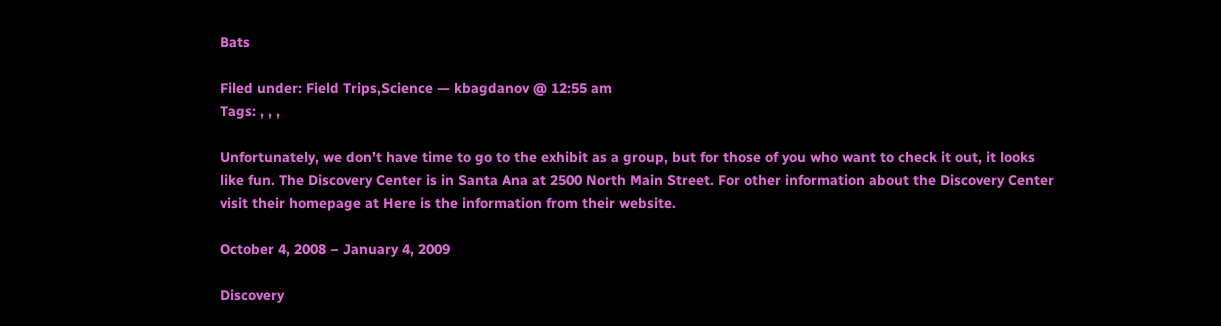Bats

Filed under: Field Trips,Science — kbagdanov @ 12:55 am
Tags: , , ,

Unfortunately, we don’t have time to go to the exhibit as a group, but for those of you who want to check it out, it looks like fun. The Discovery Center is in Santa Ana at 2500 North Main Street. For other information about the Discovery Center visit their homepage at Here is the information from their website.

October 4, 2008 – January 4, 2009

Discovery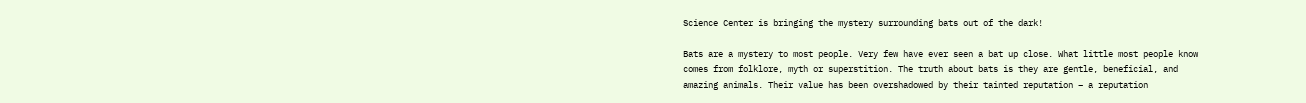Science Center is bringing the mystery surrounding bats out of the dark!

Bats are a mystery to most people. Very few have ever seen a bat up close. What little most people know comes from folklore, myth or superstition. The truth about bats is they are gentle, beneficial, and amazing animals. Their value has been overshadowed by their tainted reputation – a reputation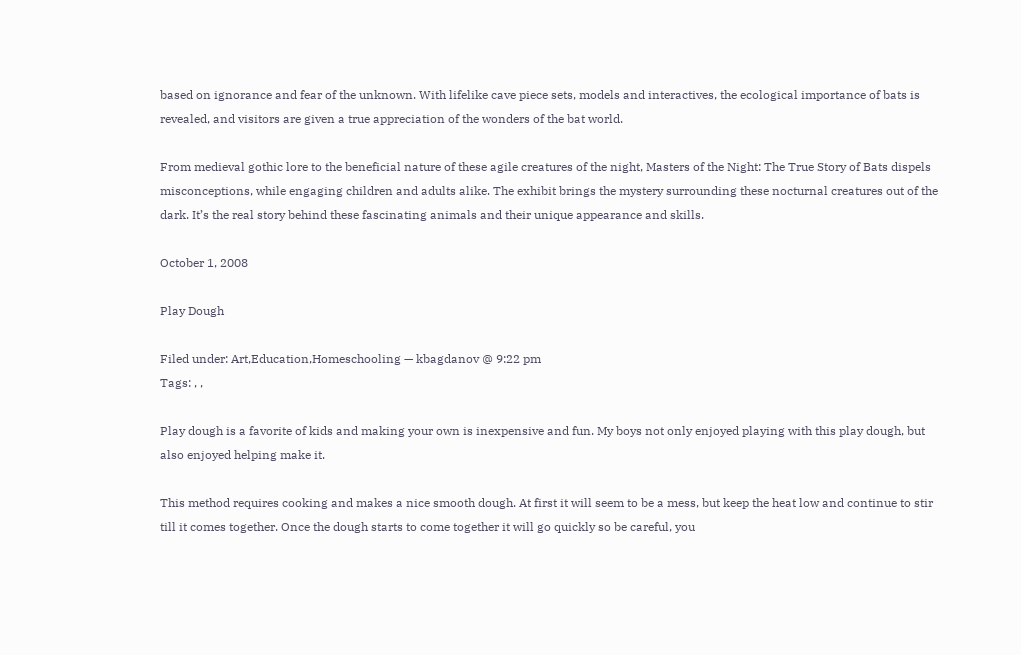based on ignorance and fear of the unknown. With lifelike cave piece sets, models and interactives, the ecological importance of bats is revealed, and visitors are given a true appreciation of the wonders of the bat world.

From medieval gothic lore to the beneficial nature of these agile creatures of the night, Masters of the Night: The True Story of Bats dispels misconceptions, while engaging children and adults alike. The exhibit brings the mystery surrounding these nocturnal creatures out of the dark. It’s the real story behind these fascinating animals and their unique appearance and skills.

October 1, 2008

Play Dough

Filed under: Art,Education,Homeschooling — kbagdanov @ 9:22 pm
Tags: , ,

Play dough is a favorite of kids and making your own is inexpensive and fun. My boys not only enjoyed playing with this play dough, but also enjoyed helping make it.

This method requires cooking and makes a nice smooth dough. At first it will seem to be a mess, but keep the heat low and continue to stir till it comes together. Once the dough starts to come together it will go quickly so be careful, you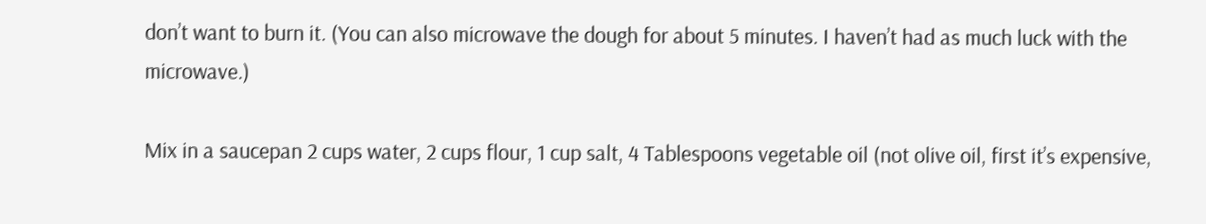don’t want to burn it. (You can also microwave the dough for about 5 minutes. I haven’t had as much luck with the microwave.)

Mix in a saucepan 2 cups water, 2 cups flour, 1 cup salt, 4 Tablespoons vegetable oil (not olive oil, first it’s expensive,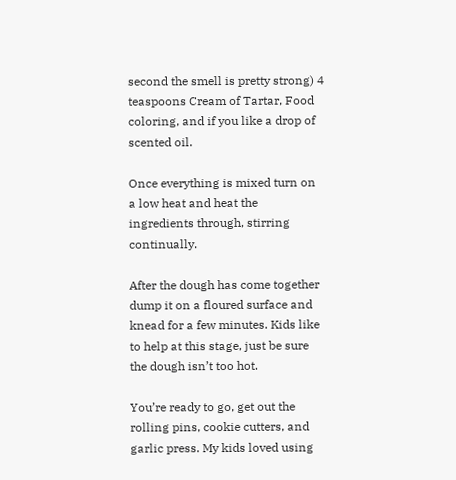second the smell is pretty strong) 4 teaspoons Cream of Tartar, Food coloring, and if you like a drop of scented oil.

Once everything is mixed turn on a low heat and heat the ingredients through, stirring continually.

After the dough has come together dump it on a floured surface and knead for a few minutes. Kids like to help at this stage, just be sure the dough isn’t too hot.

You’re ready to go, get out the rolling pins, cookie cutters, and garlic press. My kids loved using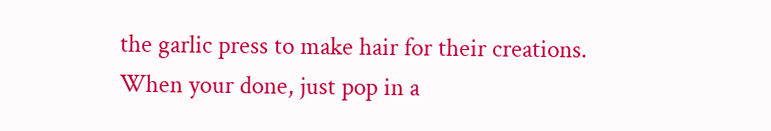the garlic press to make hair for their creations. When your done, just pop in a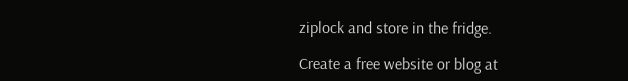ziplock and store in the fridge.

Create a free website or blog at